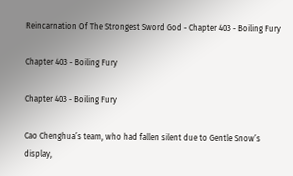Reincarnation Of The Strongest Sword God - Chapter 403 - Boiling Fury

Chapter 403 - Boiling Fury

Chapter 403 - Boiling Fury

Cao Chenghua’s team, who had fallen silent due to Gentle Snow’s display,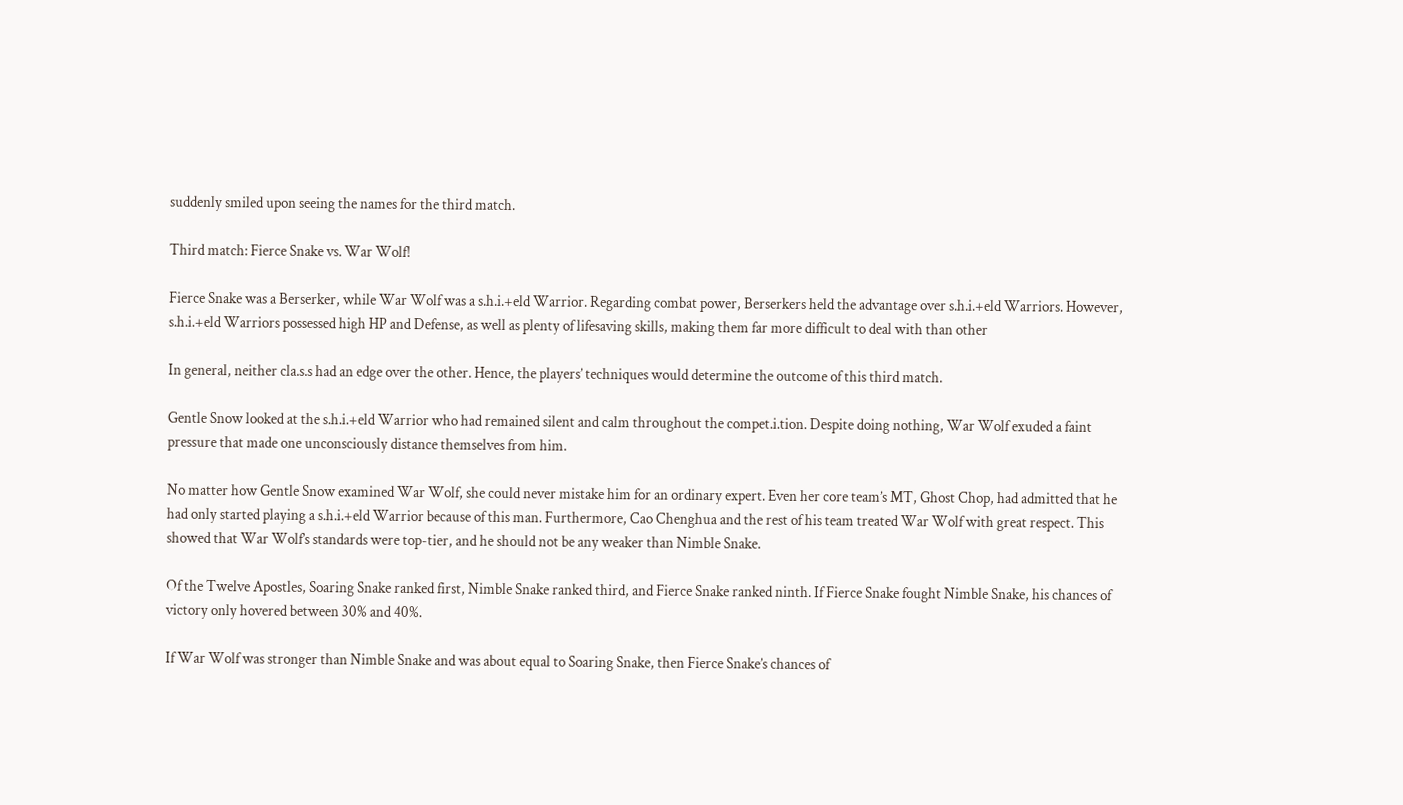suddenly smiled upon seeing the names for the third match.

Third match: Fierce Snake vs. War Wolf!

Fierce Snake was a Berserker, while War Wolf was a s.h.i.+eld Warrior. Regarding combat power, Berserkers held the advantage over s.h.i.+eld Warriors. However, s.h.i.+eld Warriors possessed high HP and Defense, as well as plenty of lifesaving skills, making them far more difficult to deal with than other

In general, neither cla.s.s had an edge over the other. Hence, the players’ techniques would determine the outcome of this third match.

Gentle Snow looked at the s.h.i.+eld Warrior who had remained silent and calm throughout the compet.i.tion. Despite doing nothing, War Wolf exuded a faint pressure that made one unconsciously distance themselves from him.

No matter how Gentle Snow examined War Wolf, she could never mistake him for an ordinary expert. Even her core team’s MT, Ghost Chop, had admitted that he had only started playing a s.h.i.+eld Warrior because of this man. Furthermore, Cao Chenghua and the rest of his team treated War Wolf with great respect. This showed that War Wolf’s standards were top-tier, and he should not be any weaker than Nimble Snake.

Of the Twelve Apostles, Soaring Snake ranked first, Nimble Snake ranked third, and Fierce Snake ranked ninth. If Fierce Snake fought Nimble Snake, his chances of victory only hovered between 30% and 40%.

If War Wolf was stronger than Nimble Snake and was about equal to Soaring Snake, then Fierce Snake’s chances of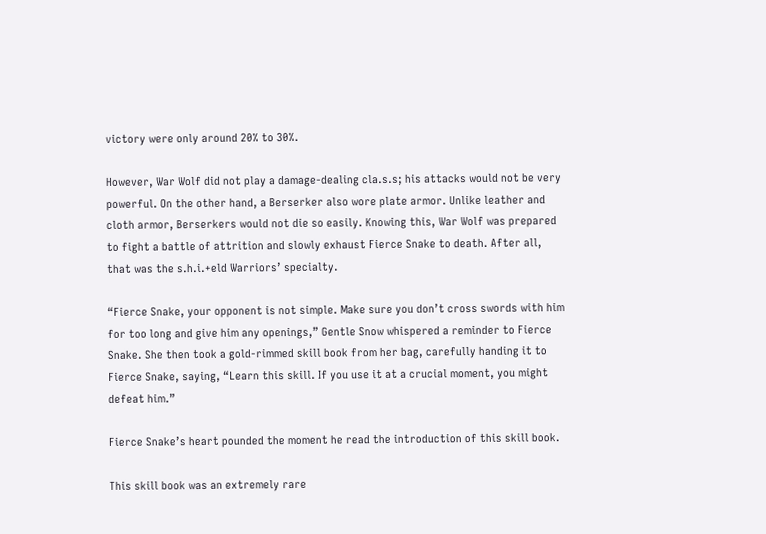victory were only around 20% to 30%.

However, War Wolf did not play a damage-dealing cla.s.s; his attacks would not be very powerful. On the other hand, a Berserker also wore plate armor. Unlike leather and cloth armor, Berserkers would not die so easily. Knowing this, War Wolf was prepared to fight a battle of attrition and slowly exhaust Fierce Snake to death. After all, that was the s.h.i.+eld Warriors’ specialty.

“Fierce Snake, your opponent is not simple. Make sure you don’t cross swords with him for too long and give him any openings,” Gentle Snow whispered a reminder to Fierce Snake. She then took a gold-rimmed skill book from her bag, carefully handing it to Fierce Snake, saying, “Learn this skill. If you use it at a crucial moment, you might defeat him.”

Fierce Snake’s heart pounded the moment he read the introduction of this skill book.

This skill book was an extremely rare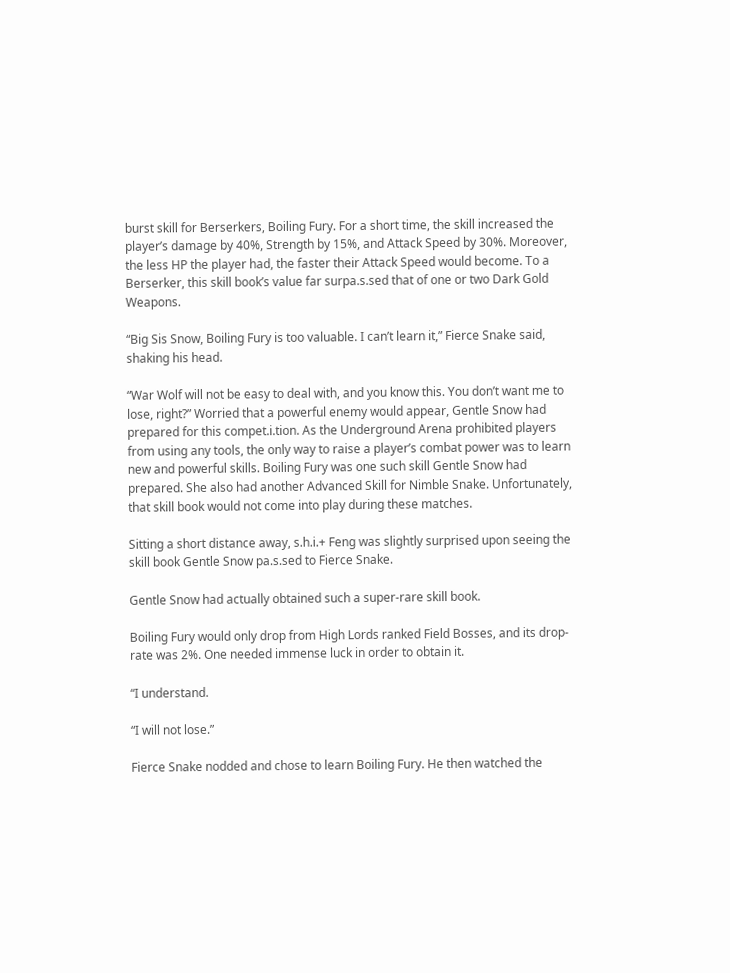burst skill for Berserkers, Boiling Fury. For a short time, the skill increased the player’s damage by 40%, Strength by 15%, and Attack Speed by 30%. Moreover, the less HP the player had, the faster their Attack Speed would become. To a Berserker, this skill book’s value far surpa.s.sed that of one or two Dark Gold Weapons.

“Big Sis Snow, Boiling Fury is too valuable. I can’t learn it,” Fierce Snake said, shaking his head.

“War Wolf will not be easy to deal with, and you know this. You don’t want me to lose, right?” Worried that a powerful enemy would appear, Gentle Snow had prepared for this compet.i.tion. As the Underground Arena prohibited players from using any tools, the only way to raise a player’s combat power was to learn new and powerful skills. Boiling Fury was one such skill Gentle Snow had prepared. She also had another Advanced Skill for Nimble Snake. Unfortunately, that skill book would not come into play during these matches.

Sitting a short distance away, s.h.i.+ Feng was slightly surprised upon seeing the skill book Gentle Snow pa.s.sed to Fierce Snake.

Gentle Snow had actually obtained such a super-rare skill book.

Boiling Fury would only drop from High Lords ranked Field Bosses, and its drop-rate was 2%. One needed immense luck in order to obtain it.

“I understand.

“I will not lose.”

Fierce Snake nodded and chose to learn Boiling Fury. He then watched the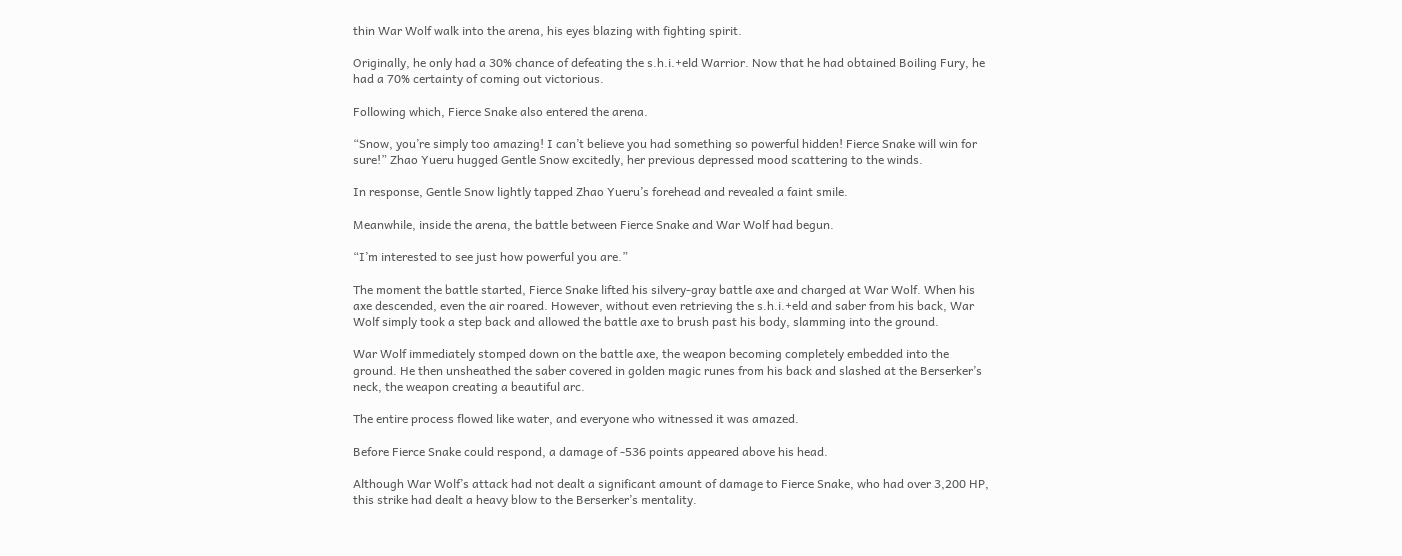thin War Wolf walk into the arena, his eyes blazing with fighting spirit.

Originally, he only had a 30% chance of defeating the s.h.i.+eld Warrior. Now that he had obtained Boiling Fury, he had a 70% certainty of coming out victorious.

Following which, Fierce Snake also entered the arena.

“Snow, you’re simply too amazing! I can’t believe you had something so powerful hidden! Fierce Snake will win for sure!” Zhao Yueru hugged Gentle Snow excitedly, her previous depressed mood scattering to the winds.

In response, Gentle Snow lightly tapped Zhao Yueru’s forehead and revealed a faint smile.

Meanwhile, inside the arena, the battle between Fierce Snake and War Wolf had begun.

“I’m interested to see just how powerful you are.”

The moment the battle started, Fierce Snake lifted his silvery-gray battle axe and charged at War Wolf. When his axe descended, even the air roared. However, without even retrieving the s.h.i.+eld and saber from his back, War Wolf simply took a step back and allowed the battle axe to brush past his body, slamming into the ground.

War Wolf immediately stomped down on the battle axe, the weapon becoming completely embedded into the ground. He then unsheathed the saber covered in golden magic runes from his back and slashed at the Berserker’s neck, the weapon creating a beautiful arc.

The entire process flowed like water, and everyone who witnessed it was amazed.

Before Fierce Snake could respond, a damage of -536 points appeared above his head.

Although War Wolf’s attack had not dealt a significant amount of damage to Fierce Snake, who had over 3,200 HP, this strike had dealt a heavy blow to the Berserker’s mentality.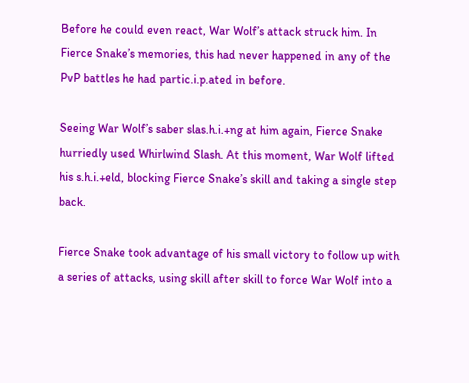Before he could even react, War Wolf’s attack struck him. In Fierce Snake’s memories, this had never happened in any of the PvP battles he had partic.i.p.ated in before.

Seeing War Wolf’s saber slas.h.i.+ng at him again, Fierce Snake hurriedly used Whirlwind Slash. At this moment, War Wolf lifted his s.h.i.+eld, blocking Fierce Snake’s skill and taking a single step back.

Fierce Snake took advantage of his small victory to follow up with a series of attacks, using skill after skill to force War Wolf into a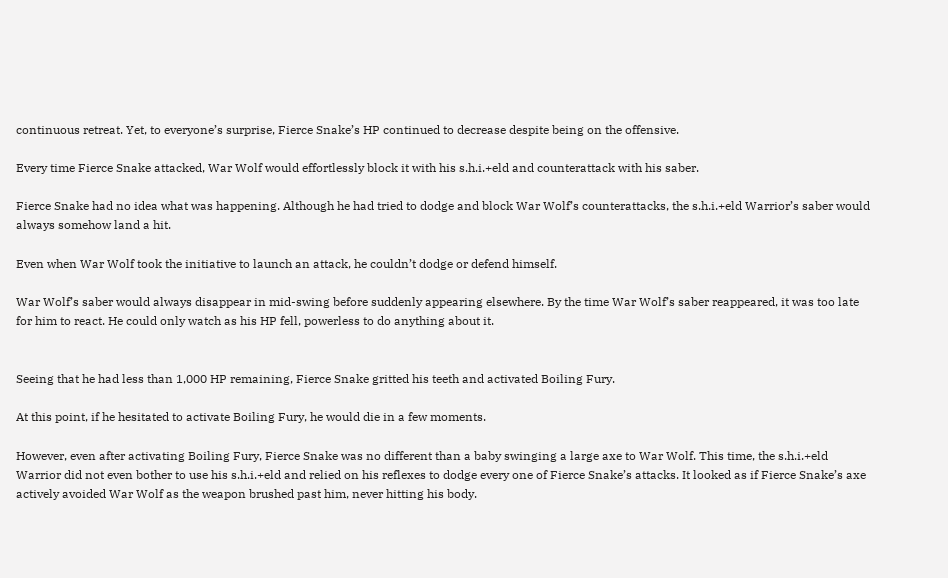continuous retreat. Yet, to everyone’s surprise, Fierce Snake’s HP continued to decrease despite being on the offensive.

Every time Fierce Snake attacked, War Wolf would effortlessly block it with his s.h.i.+eld and counterattack with his saber.

Fierce Snake had no idea what was happening. Although he had tried to dodge and block War Wolf’s counterattacks, the s.h.i.+eld Warrior’s saber would always somehow land a hit.

Even when War Wolf took the initiative to launch an attack, he couldn’t dodge or defend himself.

War Wolf’s saber would always disappear in mid-swing before suddenly appearing elsewhere. By the time War Wolf’s saber reappeared, it was too late for him to react. He could only watch as his HP fell, powerless to do anything about it.


Seeing that he had less than 1,000 HP remaining, Fierce Snake gritted his teeth and activated Boiling Fury.

At this point, if he hesitated to activate Boiling Fury, he would die in a few moments.

However, even after activating Boiling Fury, Fierce Snake was no different than a baby swinging a large axe to War Wolf. This time, the s.h.i.+eld Warrior did not even bother to use his s.h.i.+eld and relied on his reflexes to dodge every one of Fierce Snake’s attacks. It looked as if Fierce Snake’s axe actively avoided War Wolf as the weapon brushed past him, never hitting his body.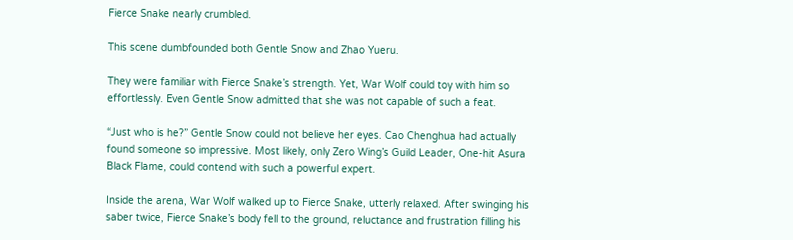Fierce Snake nearly crumbled.

This scene dumbfounded both Gentle Snow and Zhao Yueru.

They were familiar with Fierce Snake’s strength. Yet, War Wolf could toy with him so effortlessly. Even Gentle Snow admitted that she was not capable of such a feat.

“Just who is he?” Gentle Snow could not believe her eyes. Cao Chenghua had actually found someone so impressive. Most likely, only Zero Wing’s Guild Leader, One-hit Asura Black Flame, could contend with such a powerful expert.

Inside the arena, War Wolf walked up to Fierce Snake, utterly relaxed. After swinging his saber twice, Fierce Snake’s body fell to the ground, reluctance and frustration filling his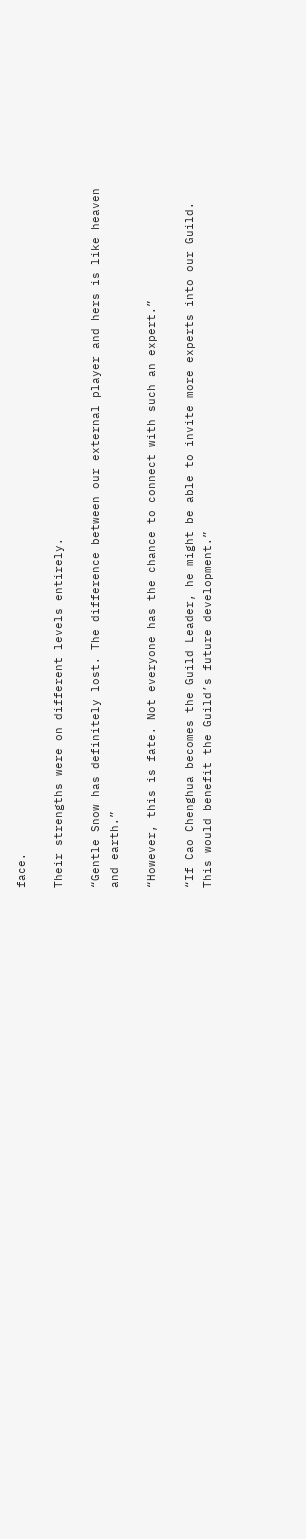face.

Their strengths were on different levels entirely.

“Gentle Snow has definitely lost. The difference between our external player and hers is like heaven and earth.”

“However, this is fate. Not everyone has the chance to connect with such an expert.”

“If Cao Chenghua becomes the Guild Leader, he might be able to invite more experts into our Guild. This would benefit the Guild’s future development.”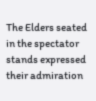The Elders seated in the spectator stands expressed their admiration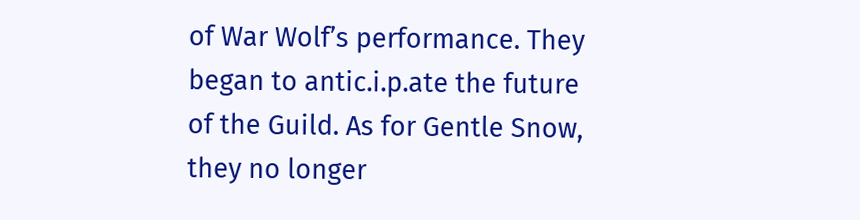of War Wolf’s performance. They began to antic.i.p.ate the future of the Guild. As for Gentle Snow, they no longer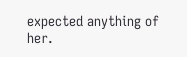expected anything of her.